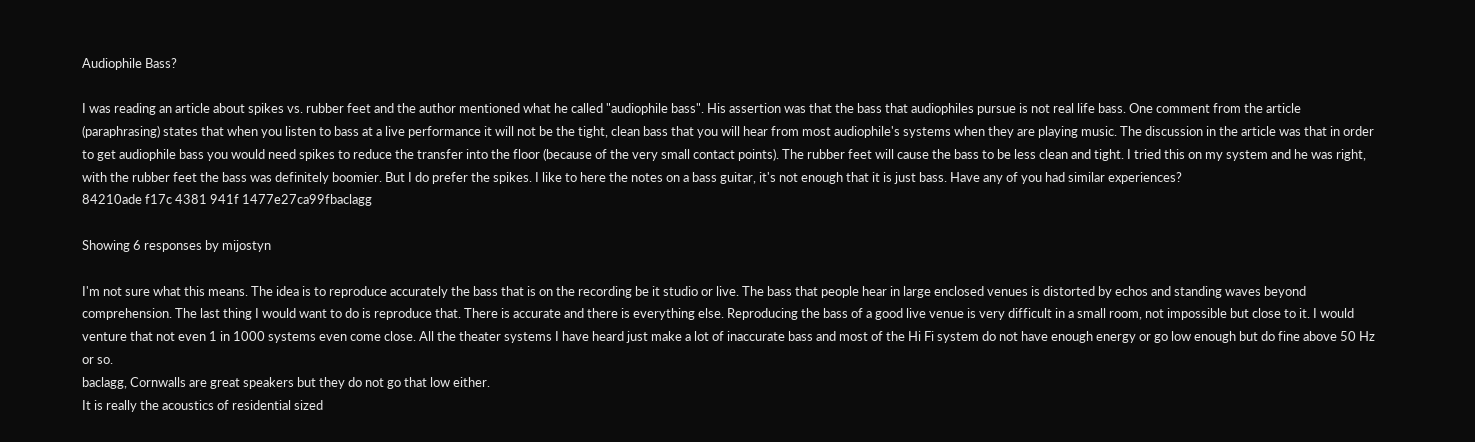Audiophile Bass?

I was reading an article about spikes vs. rubber feet and the author mentioned what he called "audiophile bass". His assertion was that the bass that audiophiles pursue is not real life bass. One comment from the article (paraphrasing) states that when you listen to bass at a live performance it will not be the tight, clean bass that you will hear from most audiophile's systems when they are playing music. The discussion in the article was that in order to get audiophile bass you would need spikes to reduce the transfer into the floor (because of the very small contact points). The rubber feet will cause the bass to be less clean and tight. I tried this on my system and he was right, with the rubber feet the bass was definitely boomier. But I do prefer the spikes. I like to here the notes on a bass guitar, it's not enough that it is just bass. Have any of you had similar experiences?
84210ade f17c 4381 941f 1477e27ca99fbaclagg

Showing 6 responses by mijostyn

I'm not sure what this means. The idea is to reproduce accurately the bass that is on the recording be it studio or live. The bass that people hear in large enclosed venues is distorted by echos and standing waves beyond comprehension. The last thing I would want to do is reproduce that. There is accurate and there is everything else. Reproducing the bass of a good live venue is very difficult in a small room, not impossible but close to it. I would venture that not even 1 in 1000 systems even come close. All the theater systems I have heard just make a lot of inaccurate bass and most of the Hi Fi system do not have enough energy or go low enough but do fine above 50 Hz or so.
baclagg, Cornwalls are great speakers but they do not go that low either.
It is really the acoustics of residential sized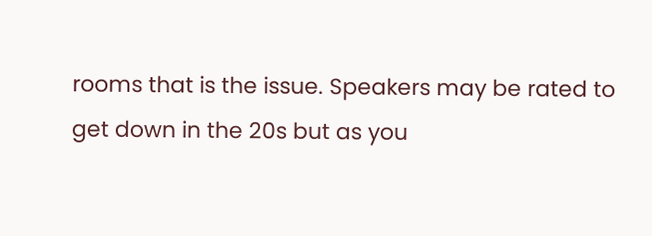rooms that is the issue. Speakers may be rated to get down in the 20s but as you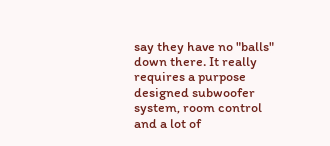say they have no "balls" down there. It really requires a purpose designed subwoofer system, room control and a lot of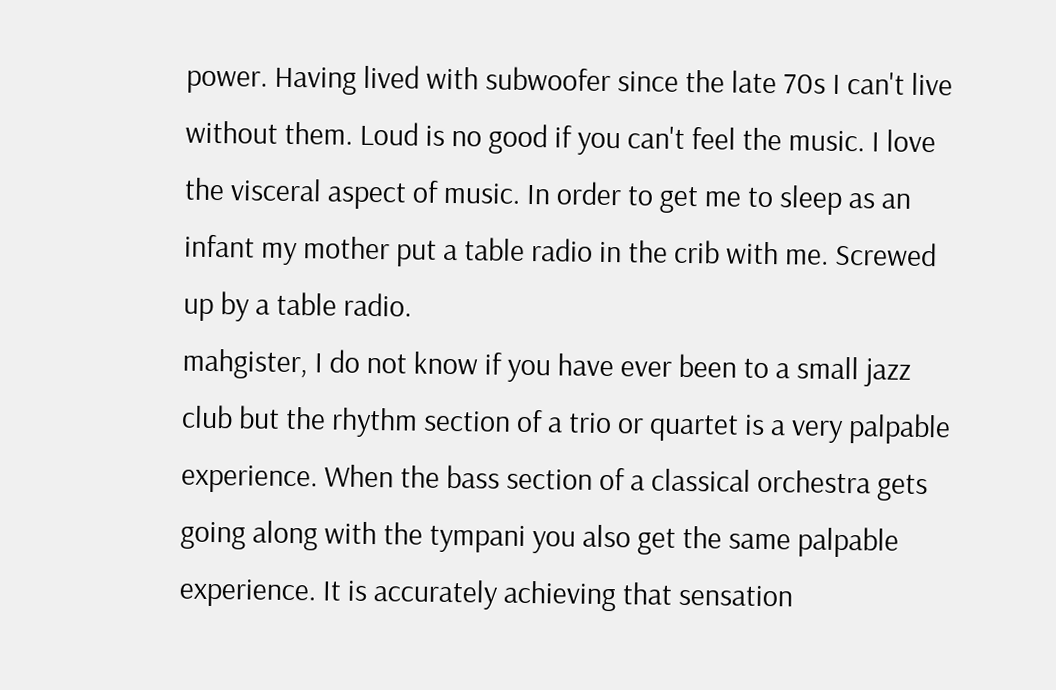power. Having lived with subwoofer since the late 70s I can't live without them. Loud is no good if you can't feel the music. I love the visceral aspect of music. In order to get me to sleep as an infant my mother put a table radio in the crib with me. Screwed up by a table radio.
mahgister, I do not know if you have ever been to a small jazz club but the rhythm section of a trio or quartet is a very palpable experience. When the bass section of a classical orchestra gets going along with the tympani you also get the same palpable experience. It is accurately achieving that sensation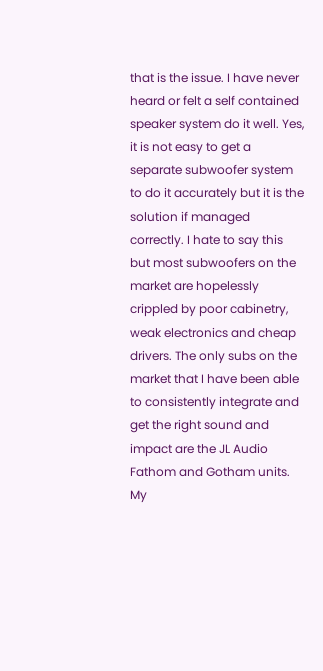that is the issue. I have never heard or felt a self contained speaker system do it well. Yes, it is not easy to get a separate subwoofer system to do it accurately but it is the solution if managed correctly. I hate to say this but most subwoofers on the market are hopelessly crippled by poor cabinetry, weak electronics and cheap drivers. The only subs on the market that I have been able to consistently integrate and get the right sound and impact are the JL Audio Fathom and Gotham units. My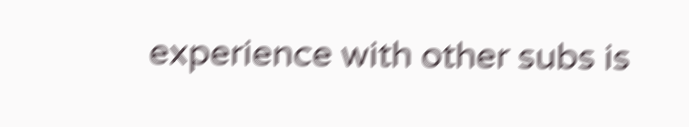experience with other subs is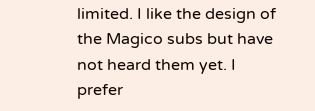limited. I like the design of the Magico subs but have not heard them yet. I prefer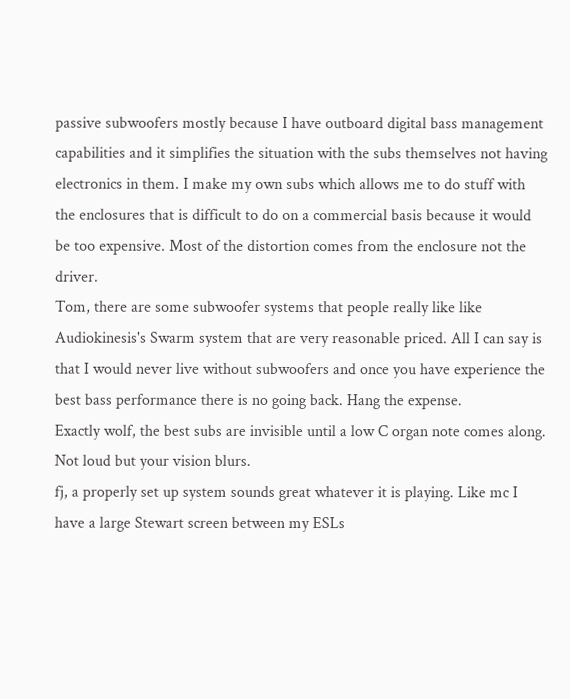passive subwoofers mostly because I have outboard digital bass management capabilities and it simplifies the situation with the subs themselves not having electronics in them. I make my own subs which allows me to do stuff with the enclosures that is difficult to do on a commercial basis because it would be too expensive. Most of the distortion comes from the enclosure not the driver.
Tom, there are some subwoofer systems that people really like like Audiokinesis's Swarm system that are very reasonable priced. All I can say is that I would never live without subwoofers and once you have experience the best bass performance there is no going back. Hang the expense.
Exactly wolf, the best subs are invisible until a low C organ note comes along. Not loud but your vision blurs.
fj, a properly set up system sounds great whatever it is playing. Like mc I have a large Stewart screen between my ESLs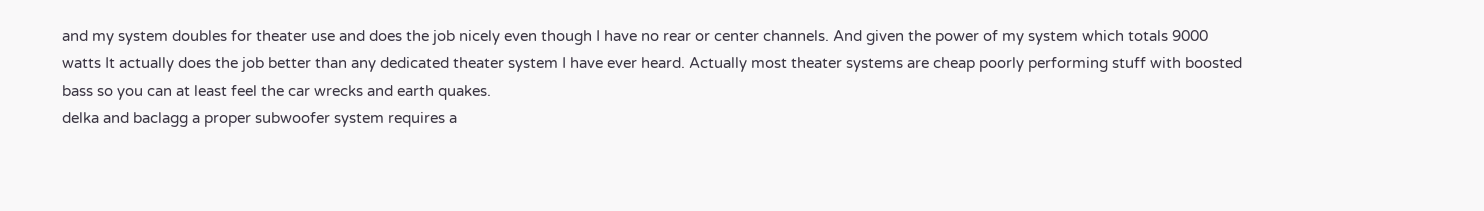and my system doubles for theater use and does the job nicely even though I have no rear or center channels. And given the power of my system which totals 9000 watts It actually does the job better than any dedicated theater system I have ever heard. Actually most theater systems are cheap poorly performing stuff with boosted bass so you can at least feel the car wrecks and earth quakes.
delka and baclagg a proper subwoofer system requires a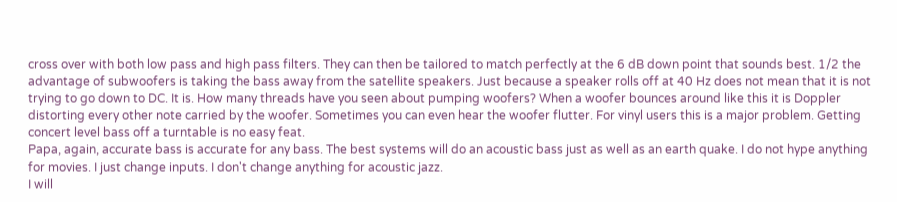cross over with both low pass and high pass filters. They can then be tailored to match perfectly at the 6 dB down point that sounds best. 1/2 the advantage of subwoofers is taking the bass away from the satellite speakers. Just because a speaker rolls off at 40 Hz does not mean that it is not trying to go down to DC. It is. How many threads have you seen about pumping woofers? When a woofer bounces around like this it is Doppler distorting every other note carried by the woofer. Sometimes you can even hear the woofer flutter. For vinyl users this is a major problem. Getting concert level bass off a turntable is no easy feat.
Papa, again, accurate bass is accurate for any bass. The best systems will do an acoustic bass just as well as an earth quake. I do not hype anything for movies. I just change inputs. I don't change anything for acoustic jazz.
I will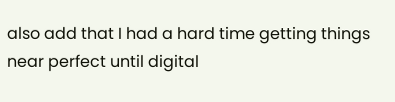also add that I had a hard time getting things near perfect until digital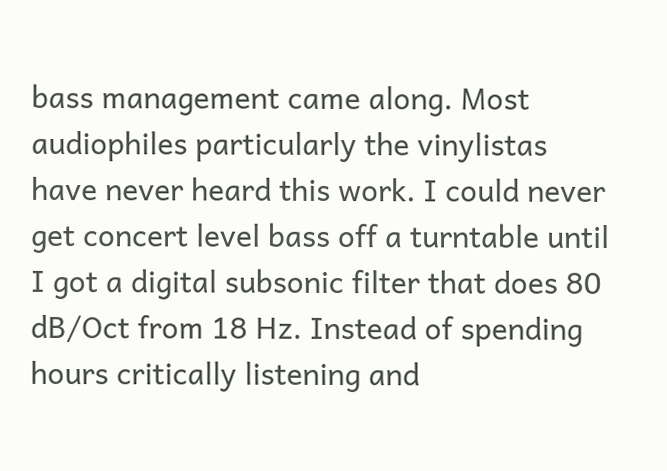bass management came along. Most audiophiles particularly the vinylistas  have never heard this work. I could never get concert level bass off a turntable until I got a digital subsonic filter that does 80 dB/Oct from 18 Hz. Instead of spending hours critically listening and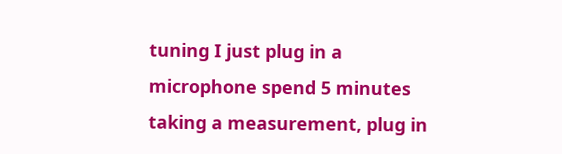tuning I just plug in a microphone spend 5 minutes taking a measurement, plug in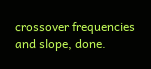crossover frequencies and slope, done.